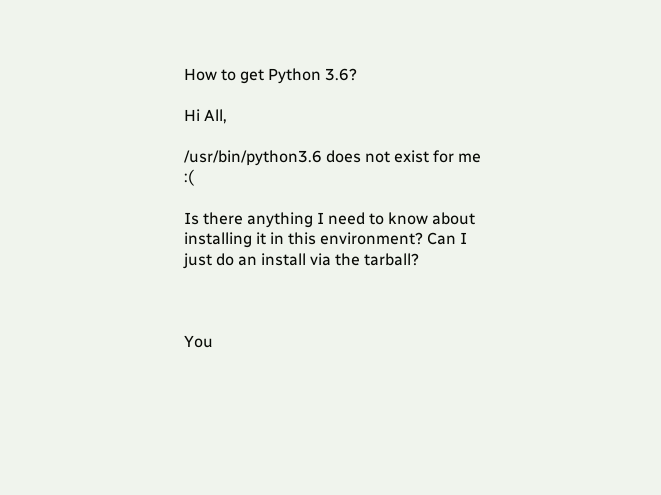How to get Python 3.6?

Hi All,

/usr/bin/python3.6 does not exist for me :(

Is there anything I need to know about installing it in this environment? Can I just do an install via the tarball?



You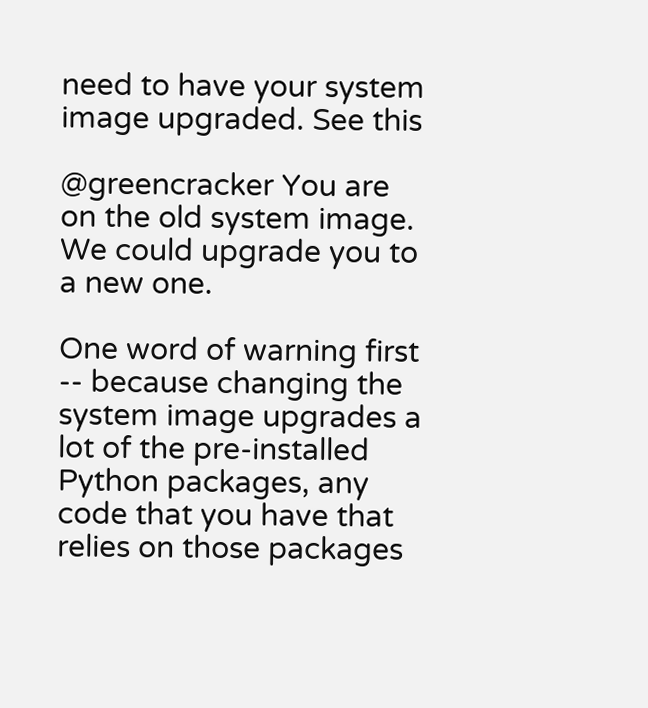need to have your system image upgraded. See this

@greencracker You are on the old system image. We could upgrade you to a new one.

One word of warning first -- because changing the system image upgrades a lot of the pre-installed Python packages, any code that you have that relies on those packages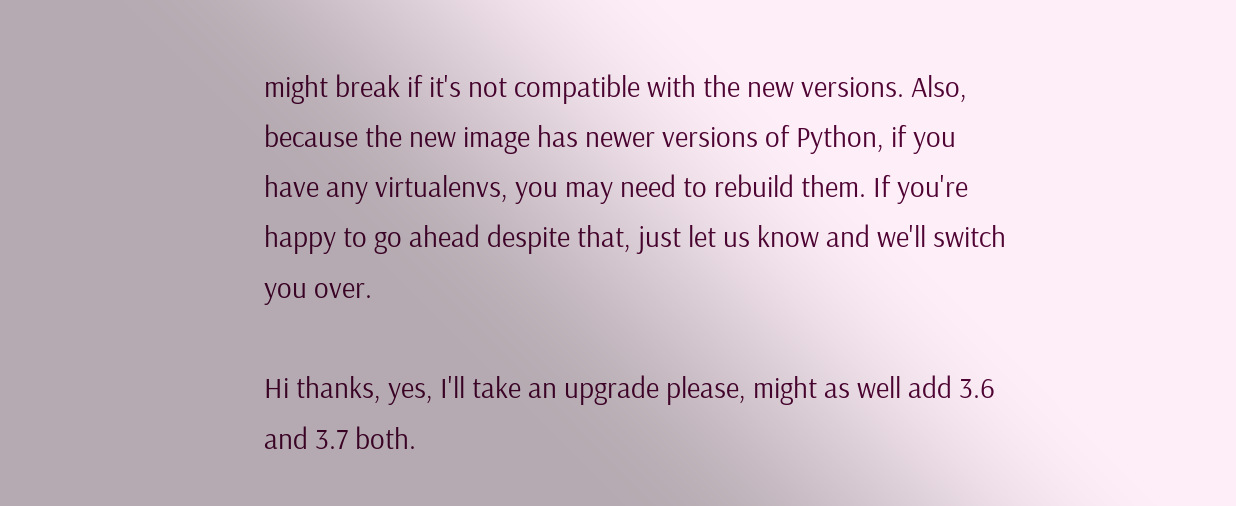might break if it's not compatible with the new versions. Also, because the new image has newer versions of Python, if you have any virtualenvs, you may need to rebuild them. If you're happy to go ahead despite that, just let us know and we'll switch you over.

Hi thanks, yes, I'll take an upgrade please, might as well add 3.6 and 3.7 both.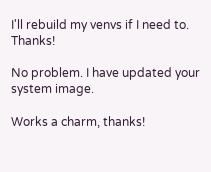I'll rebuild my venvs if I need to. Thanks!

No problem. I have updated your system image.

Works a charm, thanks!